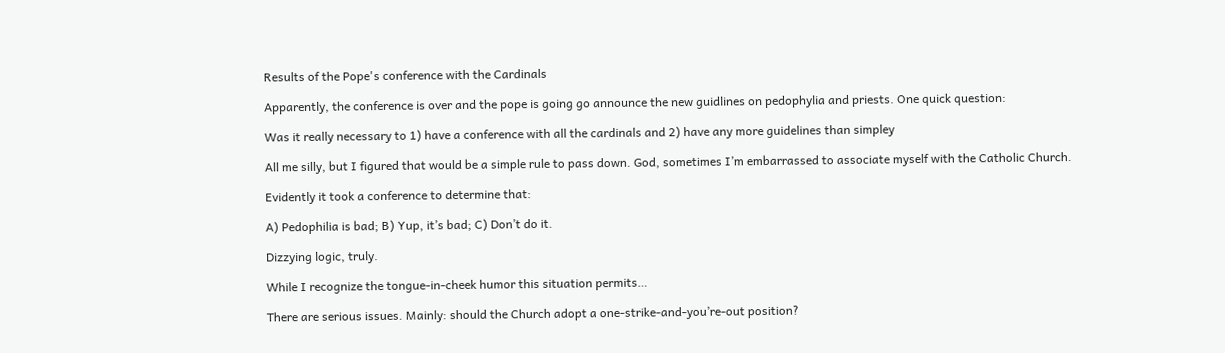Results of the Pope's conference with the Cardinals

Apparently, the conference is over and the pope is going go announce the new guidlines on pedophylia and priests. One quick question:

Was it really necessary to 1) have a conference with all the cardinals and 2) have any more guidelines than simpley

All me silly, but I figured that would be a simple rule to pass down. God, sometimes I’m embarrassed to associate myself with the Catholic Church.

Evidently it took a conference to determine that:

A) Pedophilia is bad; B) Yup, it’s bad; C) Don’t do it.

Dizzying logic, truly.

While I recognize the tongue-in-cheek humor this situation permits…

There are serious issues. Mainly: should the Church adopt a one-strike-and-you’re-out position?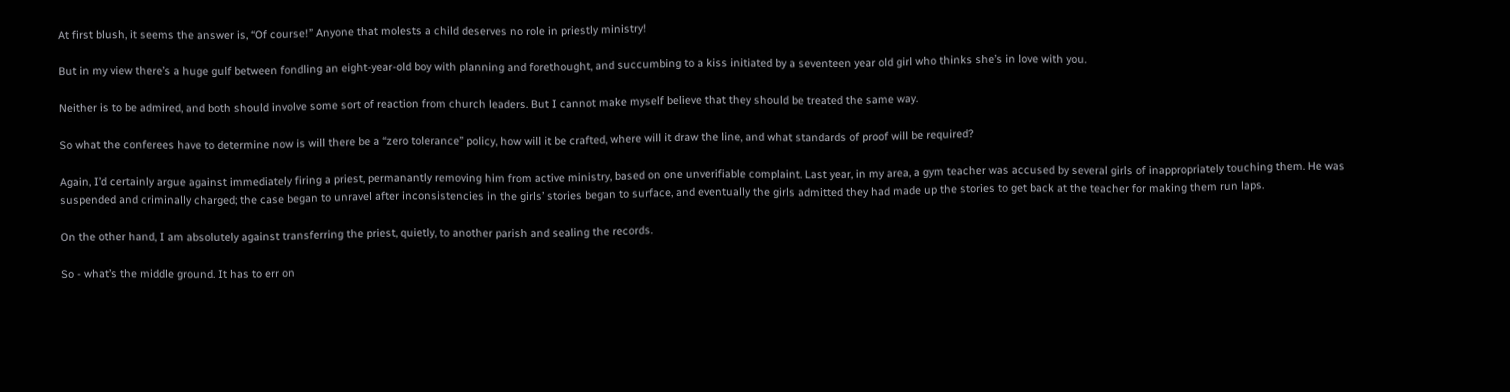At first blush, it seems the answer is, “Of course!” Anyone that molests a child deserves no role in priestly ministry!

But in my view there’s a huge gulf between fondling an eight-year-old boy with planning and forethought, and succumbing to a kiss initiated by a seventeen year old girl who thinks she’s in love with you.

Neither is to be admired, and both should involve some sort of reaction from church leaders. But I cannot make myself believe that they should be treated the same way.

So what the conferees have to determine now is will there be a “zero tolerance” policy, how will it be crafted, where will it draw the line, and what standards of proof will be required?

Again, I’d certainly argue against immediately firing a priest, permanantly removing him from active ministry, based on one unverifiable complaint. Last year, in my area, a gym teacher was accused by several girls of inappropriately touching them. He was suspended and criminally charged; the case began to unravel after inconsistencies in the girls’ stories began to surface, and eventually the girls admitted they had made up the stories to get back at the teacher for making them run laps.

On the other hand, I am absolutely against transferring the priest, quietly, to another parish and sealing the records.

So - what’s the middle ground. It has to err on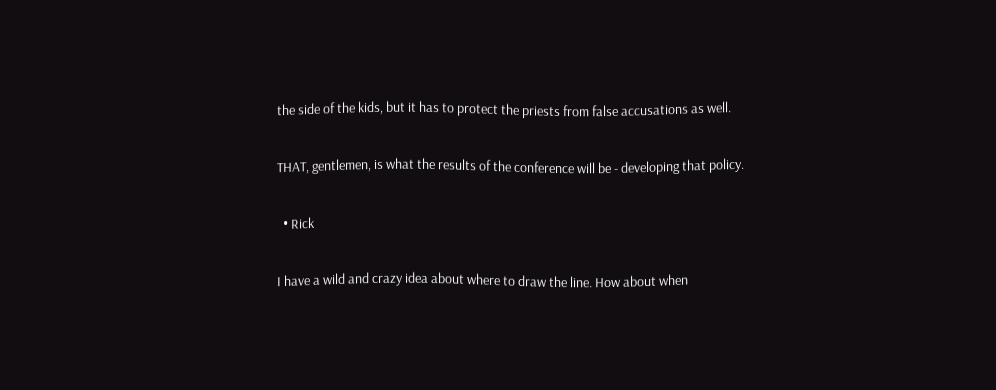the side of the kids, but it has to protect the priests from false accusations as well.

THAT, gentlemen, is what the results of the conference will be - developing that policy.

  • Rick

I have a wild and crazy idea about where to draw the line. How about when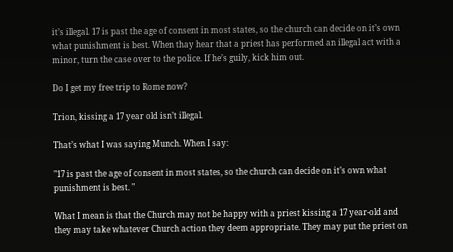it’s illegal. 17 is past the age of consent in most states, so the church can decide on it’s own what punishment is best. When thay hear that a priest has performed an illegal act with a minor, turn the case over to the police. If he’s guily, kick him out.

Do I get my free trip to Rome now?

Trion, kissing a 17 year old isn’t illegal.

That’s what I was saying Munch. When I say:

"17 is past the age of consent in most states, so the church can decide on it’s own what punishment is best. "

What I mean is that the Church may not be happy with a priest kissing a 17 year-old and they may take whatever Church action they deem appropriate. They may put the priest on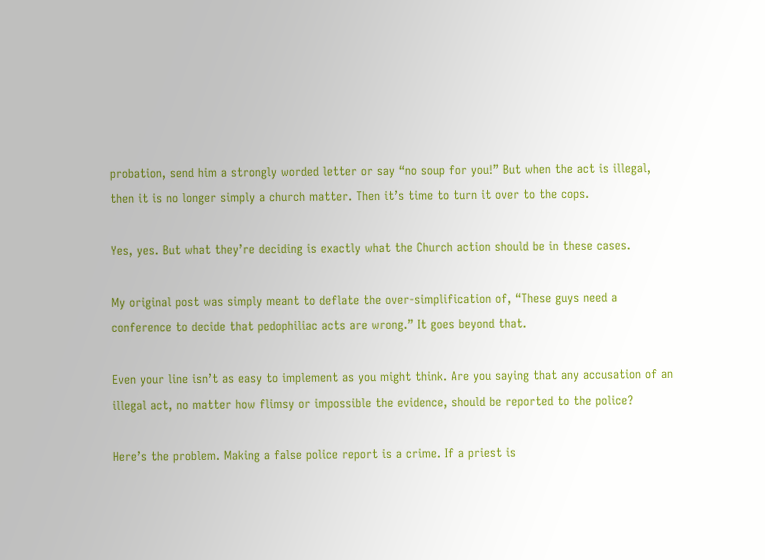probation, send him a strongly worded letter or say “no soup for you!” But when the act is illegal, then it is no longer simply a church matter. Then it’s time to turn it over to the cops.

Yes, yes. But what they’re deciding is exactly what the Church action should be in these cases.

My original post was simply meant to deflate the over-simplification of, “These guys need a conference to decide that pedophiliac acts are wrong.” It goes beyond that.

Even your line isn’t as easy to implement as you might think. Are you saying that any accusation of an illegal act, no matter how flimsy or impossible the evidence, should be reported to the police?

Here’s the problem. Making a false police report is a crime. If a priest is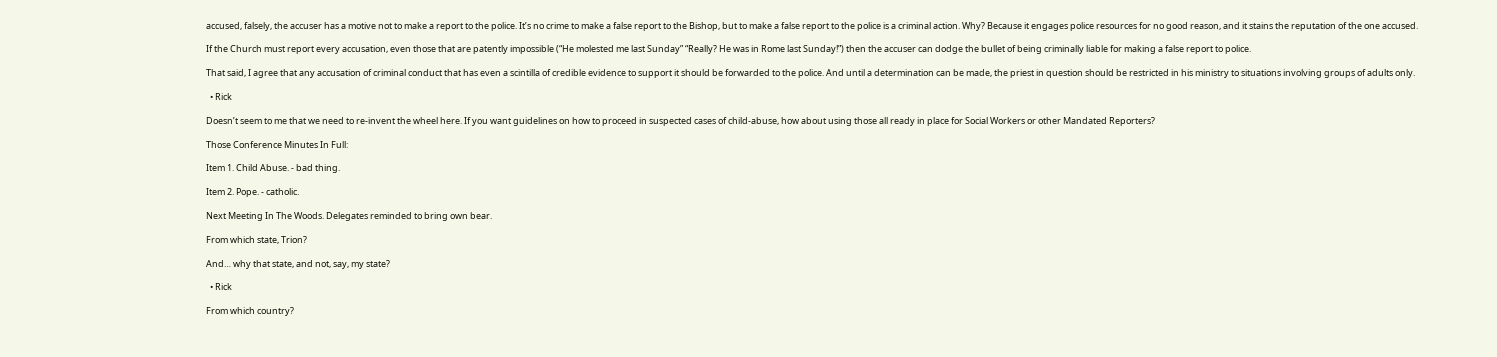accused, falsely, the accuser has a motive not to make a report to the police. It’s no crime to make a false report to the Bishop, but to make a false report to the police is a criminal action. Why? Because it engages police resources for no good reason, and it stains the reputation of the one accused.

If the Church must report every accusation, even those that are patently impossible (“He molested me last Sunday” “Really? He was in Rome last Sunday!”) then the accuser can dodge the bullet of being criminally liable for making a false report to police.

That said, I agree that any accusation of criminal conduct that has even a scintilla of credible evidence to support it should be forwarded to the police. And until a determination can be made, the priest in question should be restricted in his ministry to situations involving groups of adults only.

  • Rick

Doesn’t seem to me that we need to re-invent the wheel here. If you want guidelines on how to proceed in suspected cases of child-abuse, how about using those all ready in place for Social Workers or other Mandated Reporters?

Those Conference Minutes In Full:

Item 1. Child Abuse. - bad thing.

Item 2. Pope. - catholic.

Next Meeting In The Woods. Delegates reminded to bring own bear.

From which state, Trion?

And… why that state, and not, say, my state?

  • Rick

From which country?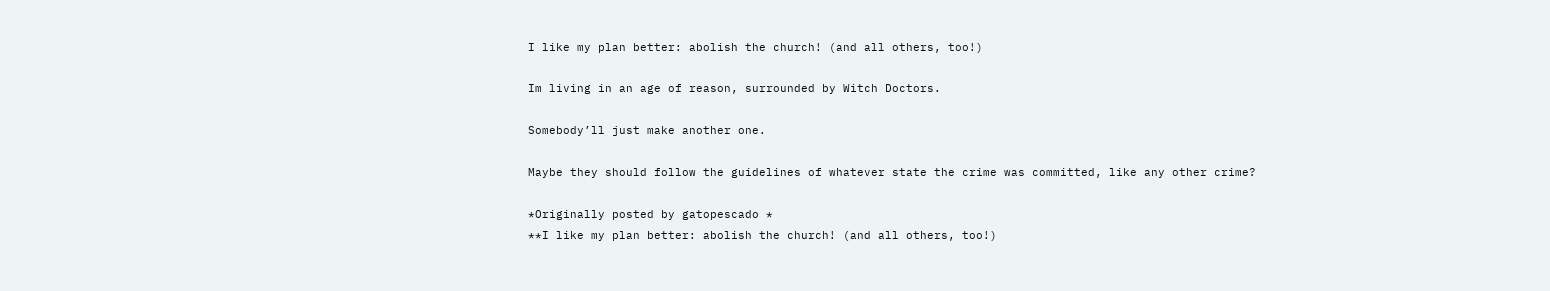I like my plan better: abolish the church! (and all others, too!)

Im living in an age of reason, surrounded by Witch Doctors.

Somebody’ll just make another one.

Maybe they should follow the guidelines of whatever state the crime was committed, like any other crime?

*Originally posted by gatopescado *
**I like my plan better: abolish the church! (and all others, too!)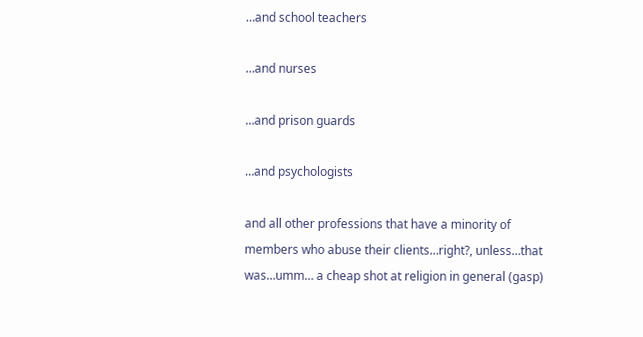…and school teachers

…and nurses

…and prison guards

…and psychologists

and all other professions that have a minority of members who abuse their clients…right?, unless…that was…umm… a cheap shot at religion in general (gasp)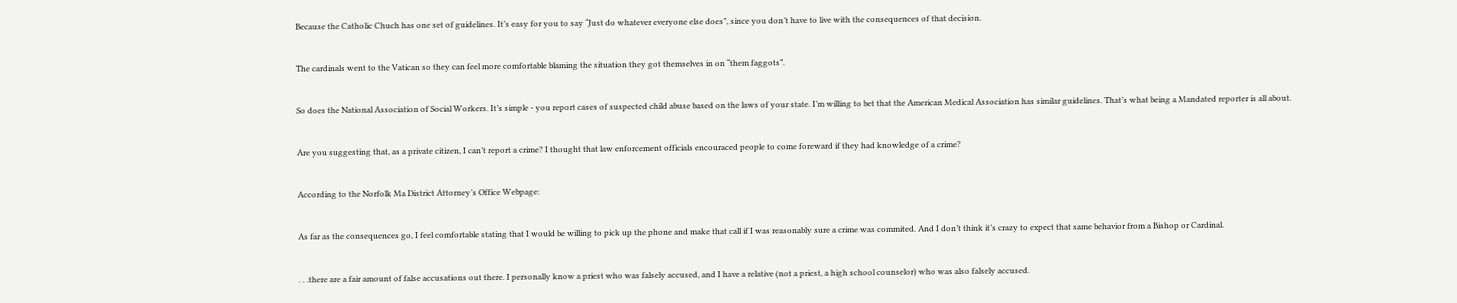Because the Catholic Chuch has one set of guidelines. It’s easy for you to say “Just do whatever everyone else does”, since you don’t have to live with the consequences of that decision.

The cardinals went to the Vatican so they can feel more comfortable blaming the situation they got themselves in on “them faggots”.

So does the National Association of Social Workers. It’s simple - you report cases of suspected child abuse based on the laws of your state. I’m willing to bet that the American Medical Association has similar guidelines. That’s what being a Mandated reporter is all about.

Are you suggesting that, as a private citizen, I can’t report a crime? I thought that law enforcement officials encouraced people to come foreward if they had knowledge of a crime?

According to the Norfolk Ma District Attorney’s Office Webpage:

As far as the consequences go, I feel comfortable stating that I would be willing to pick up the phone and make that call if I was reasonably sure a crime was commited. And I don’t think it’s crazy to expect that same behavior from a Bishop or Cardinal.

. . .there are a fair amount of false accusations out there. I personally know a priest who was falsely accused, and I have a relative (not a priest, a high school counselor) who was also falsely accused.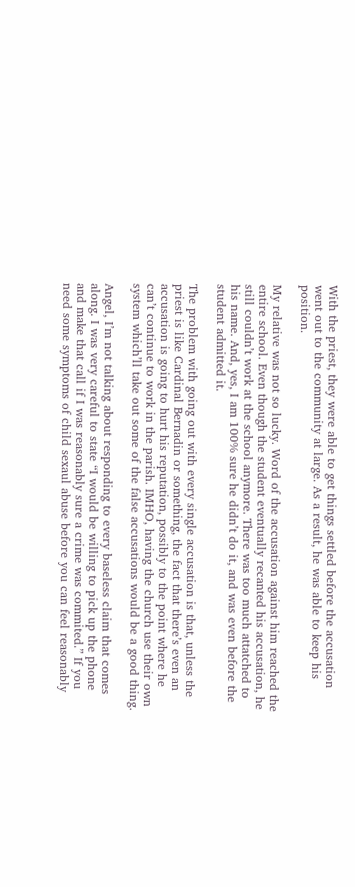With the priest, they were able to get things settled before the accusation went out to the community at large. As a result, he was able to keep his position.

My relative was not so lucky. Word of the accusation against him reached the entire school. Even though the student eventually recanted his accusation, he still couldn’t work at the school anymore. There was too much attatched to his name. And, yes, I am 100% sure he didn’t do it, and was even before the student admitted it.

The problem with going out with every single accusation is that, unless the priest is like Cardinal Bernadin or something, the fact that there’s even an accusation is going to hurt his reputation, possibly to the point where he can’t continue to work in the parish. IMHO, having the church use their own system which’ll take out some of the false accusations would be a good thing.

Angel, I’m not talking about responding to every baseless claim that comes along. I was very careful to state “I would be willing to pick up the phone and make that call if I was reasonably sure a crime was commited.” If you need some symptoms of child sexaul abuse before you can feel reasonably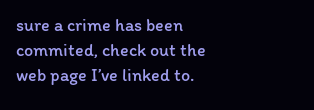sure a crime has been commited, check out the web page I’ve linked to.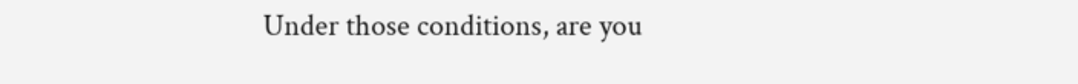Under those conditions, are you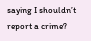saying I shouldn’t report a crime?